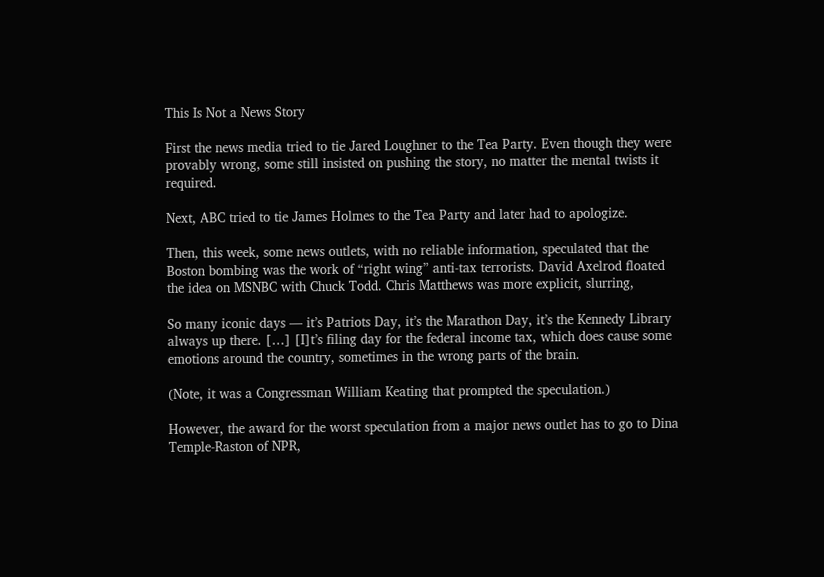This Is Not a News Story

First the news media tried to tie Jared Loughner to the Tea Party. Even though they were provably wrong, some still insisted on pushing the story, no matter the mental twists it required.

Next, ABC tried to tie James Holmes to the Tea Party and later had to apologize.

Then, this week, some news outlets, with no reliable information, speculated that the Boston bombing was the work of “right wing” anti-tax terrorists. David Axelrod floated the idea on MSNBC with Chuck Todd. Chris Matthews was more explicit, slurring,

So many iconic days — it’s Patriots Day, it’s the Marathon Day, it’s the Kennedy Library always up there. […] [I]t’s filing day for the federal income tax, which does cause some emotions around the country, sometimes in the wrong parts of the brain.

(Note, it was a Congressman William Keating that prompted the speculation.)

However, the award for the worst speculation from a major news outlet has to go to Dina Temple-Raston of NPR,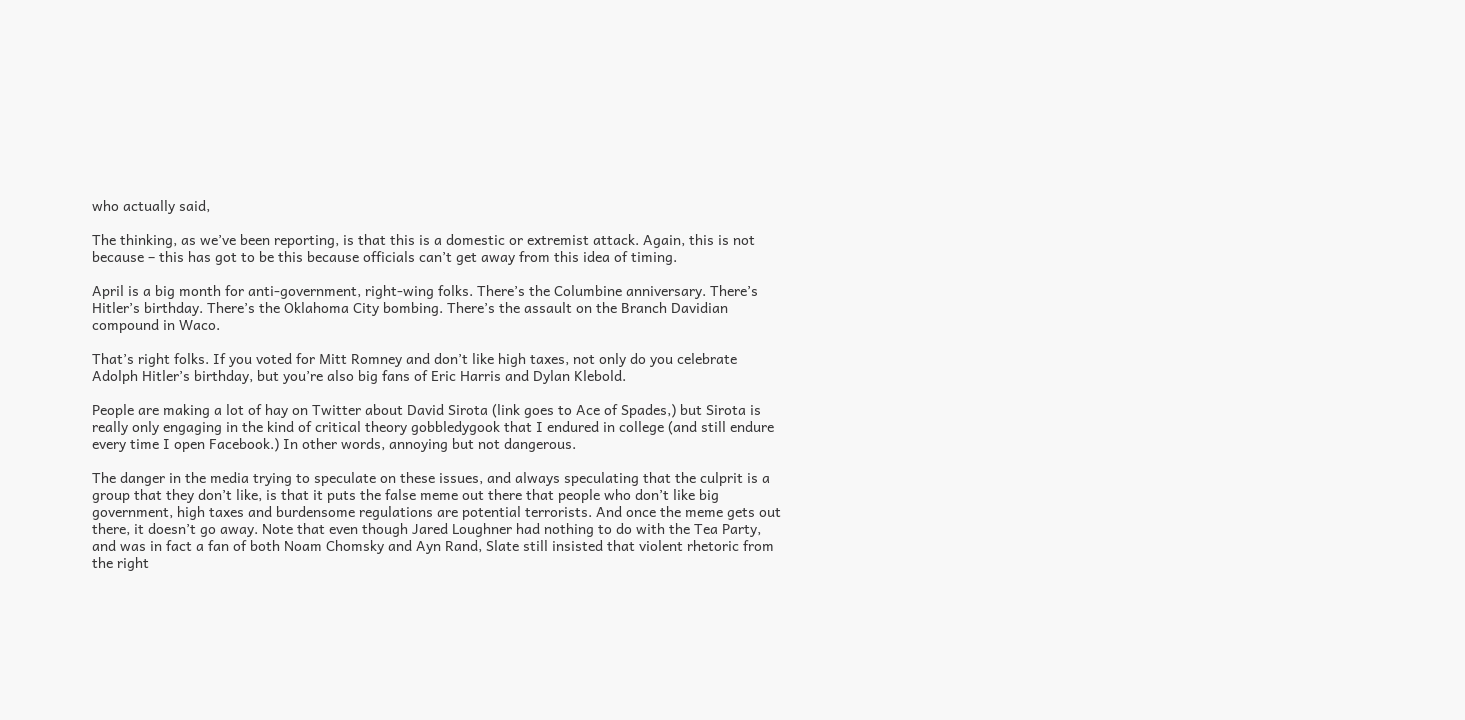who actually said,

The thinking, as we’ve been reporting, is that this is a domestic or extremist attack. Again, this is not because – this has got to be this because officials can’t get away from this idea of timing.

April is a big month for anti-government, right-wing folks. There’s the Columbine anniversary. There’s Hitler’s birthday. There’s the Oklahoma City bombing. There’s the assault on the Branch Davidian compound in Waco.

That’s right folks. If you voted for Mitt Romney and don’t like high taxes, not only do you celebrate Adolph Hitler’s birthday, but you’re also big fans of Eric Harris and Dylan Klebold.

People are making a lot of hay on Twitter about David Sirota (link goes to Ace of Spades,) but Sirota is really only engaging in the kind of critical theory gobbledygook that I endured in college (and still endure every time I open Facebook.) In other words, annoying but not dangerous.

The danger in the media trying to speculate on these issues, and always speculating that the culprit is a group that they don’t like, is that it puts the false meme out there that people who don’t like big government, high taxes and burdensome regulations are potential terrorists. And once the meme gets out there, it doesn’t go away. Note that even though Jared Loughner had nothing to do with the Tea Party, and was in fact a fan of both Noam Chomsky and Ayn Rand, Slate still insisted that violent rhetoric from the right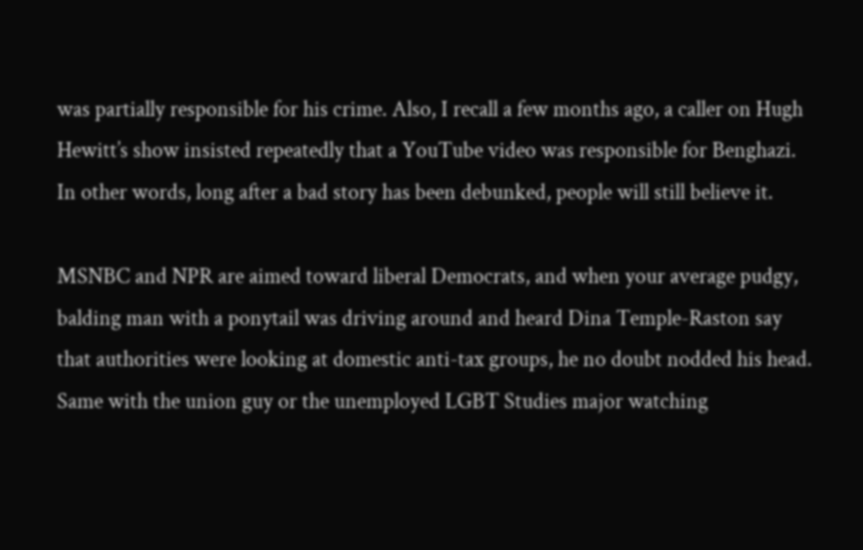was partially responsible for his crime. Also, I recall a few months ago, a caller on Hugh Hewitt’s show insisted repeatedly that a YouTube video was responsible for Benghazi. In other words, long after a bad story has been debunked, people will still believe it.

MSNBC and NPR are aimed toward liberal Democrats, and when your average pudgy, balding man with a ponytail was driving around and heard Dina Temple-Raston say that authorities were looking at domestic anti-tax groups, he no doubt nodded his head. Same with the union guy or the unemployed LGBT Studies major watching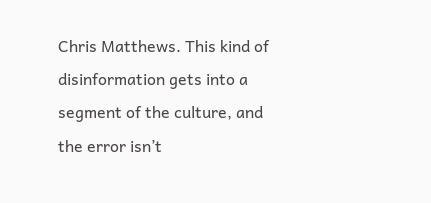Chris Matthews. This kind of disinformation gets into a segment of the culture, and the error isn’t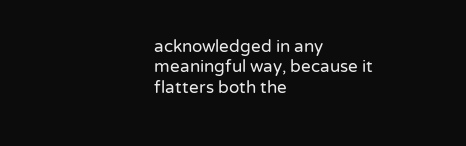acknowledged in any meaningful way, because it flatters both the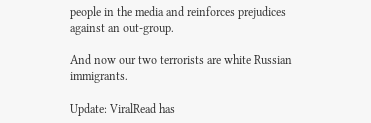people in the media and reinforces prejudices against an out-group.

And now our two terrorists are white Russian immigrants.

Update: ViralRead has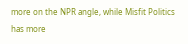more on the NPR angle, while Misfit Politics has more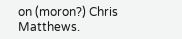on (moron?) Chris Matthews.